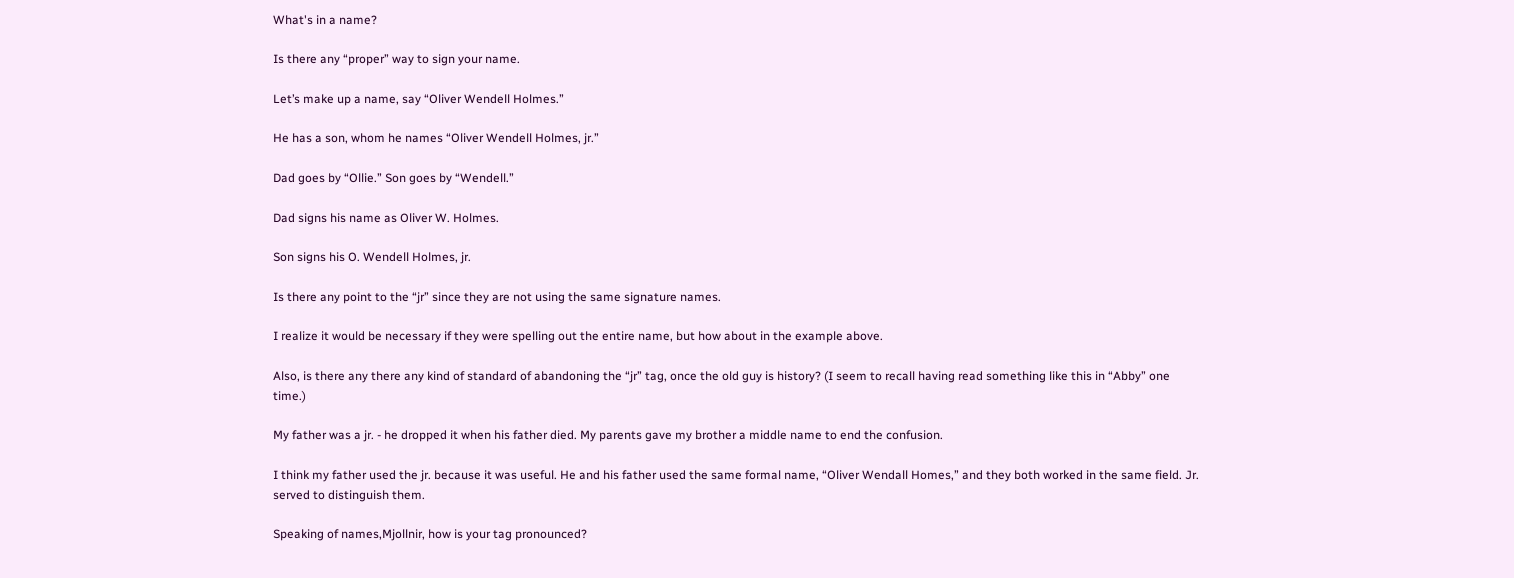What's in a name?

Is there any “proper” way to sign your name.

Let’s make up a name, say “Oliver Wendell Holmes.”

He has a son, whom he names “Oliver Wendell Holmes, jr.”

Dad goes by “Ollie.” Son goes by “Wendell.”

Dad signs his name as Oliver W. Holmes.

Son signs his O. Wendell Holmes, jr.

Is there any point to the “jr” since they are not using the same signature names.

I realize it would be necessary if they were spelling out the entire name, but how about in the example above.

Also, is there any there any kind of standard of abandoning the “jr” tag, once the old guy is history? (I seem to recall having read something like this in “Abby” one time.)

My father was a jr. - he dropped it when his father died. My parents gave my brother a middle name to end the confusion.

I think my father used the jr. because it was useful. He and his father used the same formal name, “Oliver Wendall Homes,” and they both worked in the same field. Jr. served to distinguish them.

Speaking of names,Mjollnir, how is your tag pronounced?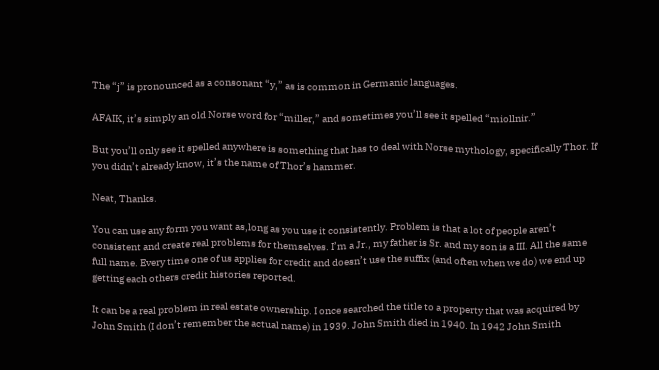The “j” is pronounced as a consonant “y,” as is common in Germanic languages.

AFAIK, it’s simply an old Norse word for “miller,” and sometimes you’ll see it spelled “miollnir.”

But you’ll only see it spelled anywhere is something that has to deal with Norse mythology, specifically Thor. If you didn’t already know, it’s the name of Thor’s hammer.

Neat, Thanks.

You can use any form you want as,long as you use it consistently. Problem is that a lot of people aren’t consistent and create real problems for themselves. I’m a Jr., my father is Sr. and my son is a III. All the same full name. Every time one of us applies for credit and doesn’t use the suffix (and often when we do) we end up getting each others credit histories reported.

It can be a real problem in real estate ownership. I once searched the title to a property that was acquired by John Smith (I don’t remember the actual name) in 1939. John Smith died in 1940. In 1942 John Smith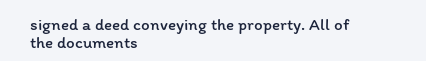signed a deed conveying the property. All of the documents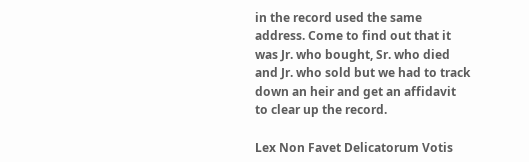in the record used the same address. Come to find out that it was Jr. who bought, Sr. who died and Jr. who sold but we had to track down an heir and get an affidavit to clear up the record.

Lex Non Favet Delicatorum Votis